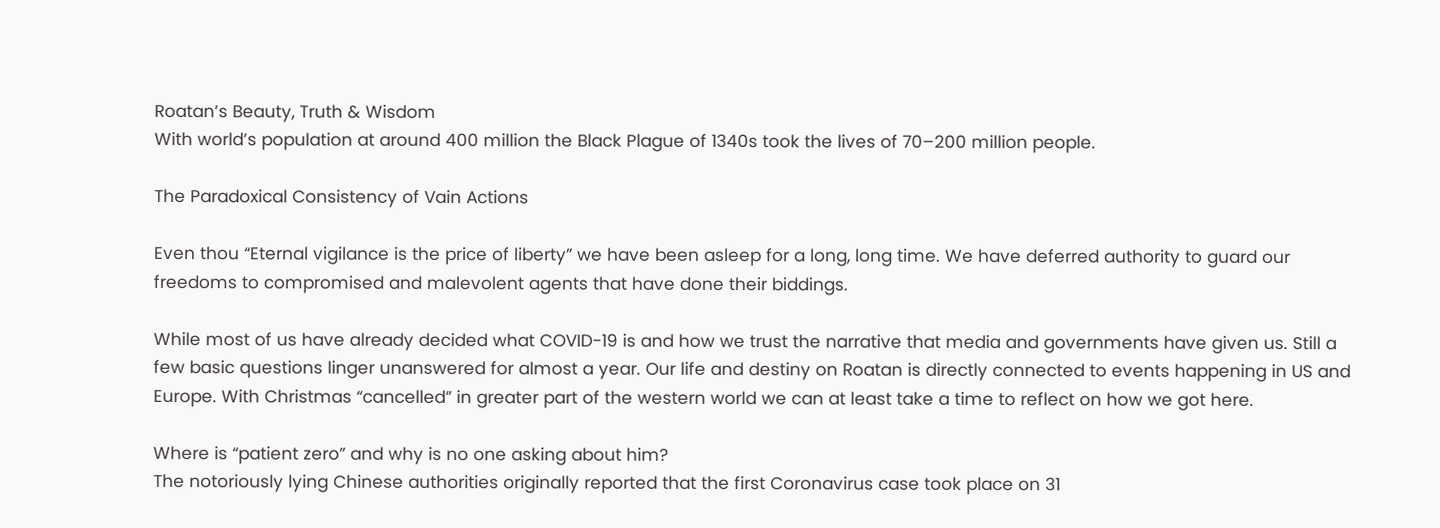Roatan’s Beauty, Truth & Wisdom
With world’s population at around 400 million the Black Plague of 1340s took the lives of 70–200 million people.

The Paradoxical Consistency of Vain Actions

Even thou “Eternal vigilance is the price of liberty” we have been asleep for a long, long time. We have deferred authority to guard our freedoms to compromised and malevolent agents that have done their biddings.

While most of us have already decided what COVID-19 is and how we trust the narrative that media and governments have given us. Still a few basic questions linger unanswered for almost a year. Our life and destiny on Roatan is directly connected to events happening in US and Europe. With Christmas “cancelled” in greater part of the western world we can at least take a time to reflect on how we got here.

Where is “patient zero” and why is no one asking about him?
The notoriously lying Chinese authorities originally reported that the first Coronavirus case took place on 31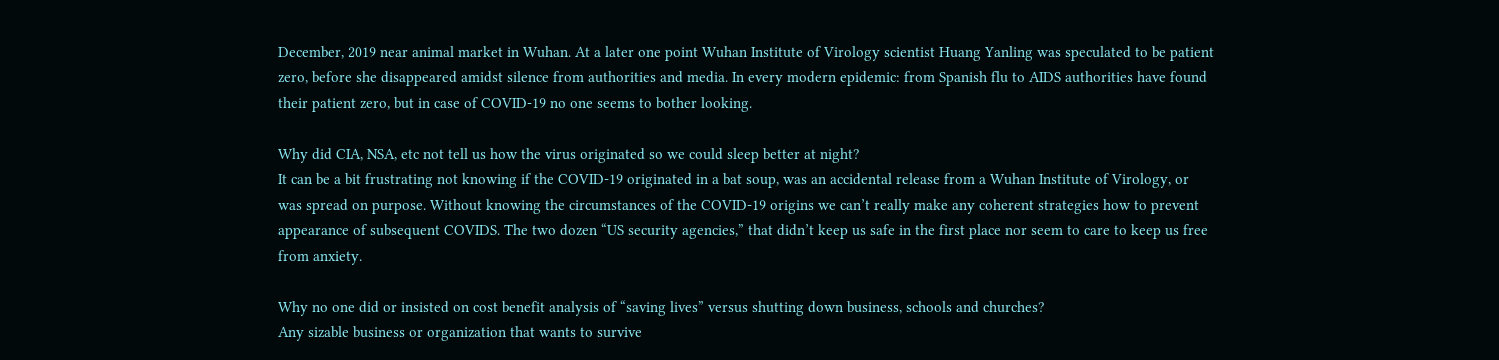December, 2019 near animal market in Wuhan. At a later one point Wuhan Institute of Virology scientist Huang Yanling was speculated to be patient zero, before she disappeared amidst silence from authorities and media. In every modern epidemic: from Spanish flu to AIDS authorities have found their patient zero, but in case of COVID-19 no one seems to bother looking.

Why did CIA, NSA, etc not tell us how the virus originated so we could sleep better at night?
It can be a bit frustrating not knowing if the COVID-19 originated in a bat soup, was an accidental release from a Wuhan Institute of Virology, or was spread on purpose. Without knowing the circumstances of the COVID-19 origins we can’t really make any coherent strategies how to prevent appearance of subsequent COVIDS. The two dozen “US security agencies,” that didn’t keep us safe in the first place nor seem to care to keep us free from anxiety.

Why no one did or insisted on cost benefit analysis of “saving lives” versus shutting down business, schools and churches?
Any sizable business or organization that wants to survive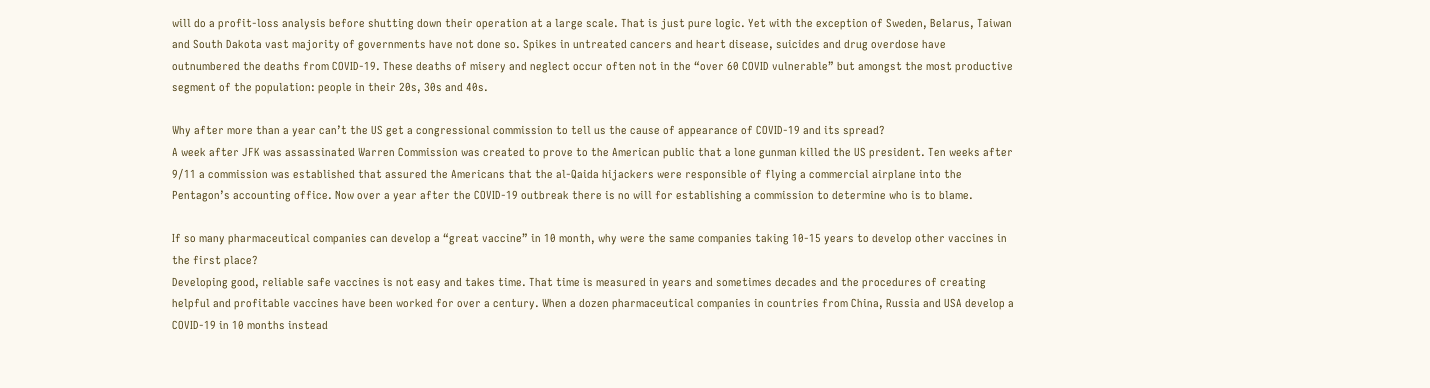will do a profit-loss analysis before shutting down their operation at a large scale. That is just pure logic. Yet with the exception of Sweden, Belarus, Taiwan and South Dakota vast majority of governments have not done so. Spikes in untreated cancers and heart disease, suicides and drug overdose have outnumbered the deaths from COVID-19. These deaths of misery and neglect occur often not in the “over 60 COVID vulnerable” but amongst the most productive segment of the population: people in their 20s, 30s and 40s.

Why after more than a year can’t the US get a congressional commission to tell us the cause of appearance of COVID-19 and its spread?
A week after JFK was assassinated Warren Commission was created to prove to the American public that a lone gunman killed the US president. Ten weeks after 9/11 a commission was established that assured the Americans that the al-Qaida hijackers were responsible of flying a commercial airplane into the Pentagon’s accounting office. Now over a year after the COVID-19 outbreak there is no will for establishing a commission to determine who is to blame.

If so many pharmaceutical companies can develop a “great vaccine” in 10 month, why were the same companies taking 10-15 years to develop other vaccines in the first place?
Developing good, reliable safe vaccines is not easy and takes time. That time is measured in years and sometimes decades and the procedures of creating helpful and profitable vaccines have been worked for over a century. When a dozen pharmaceutical companies in countries from China, Russia and USA develop a COVID-19 in 10 months instead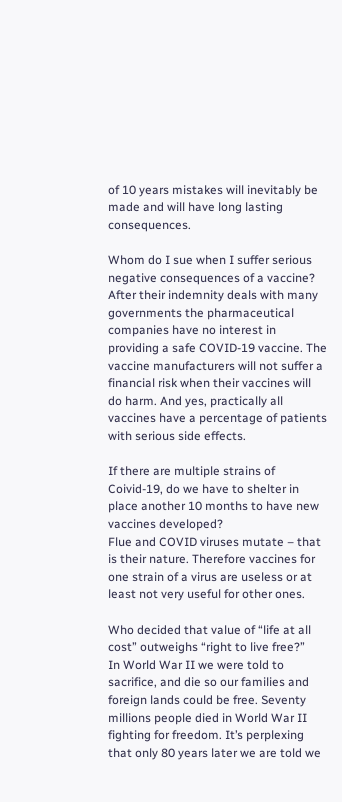of 10 years mistakes will inevitably be made and will have long lasting consequences.

Whom do I sue when I suffer serious negative consequences of a vaccine?
After their indemnity deals with many governments the pharmaceutical companies have no interest in providing a safe COVID-19 vaccine. The vaccine manufacturers will not suffer a financial risk when their vaccines will do harm. And yes, practically all vaccines have a percentage of patients with serious side effects.

If there are multiple strains of Coivid-19, do we have to shelter in place another 10 months to have new vaccines developed?
Flue and COVID viruses mutate – that is their nature. Therefore vaccines for one strain of a virus are useless or at least not very useful for other ones.

Who decided that value of “life at all cost” outweighs “right to live free?”
In World War II we were told to sacrifice, and die so our families and foreign lands could be free. Seventy millions people died in World War II fighting for freedom. It’s perplexing that only 80 years later we are told we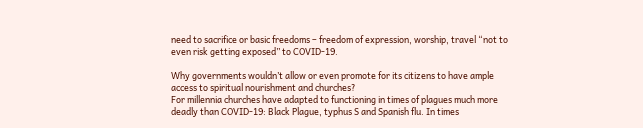need to sacrifice or basic freedoms – freedom of expression, worship, travel “not to even risk getting exposed” to COVID-19.

Why governments wouldn’t allow or even promote for its citizens to have ample access to spiritual nourishment and churches?
For millennia churches have adapted to functioning in times of plagues much more deadly than COVID-19: Black Plague, typhus S and Spanish flu. In times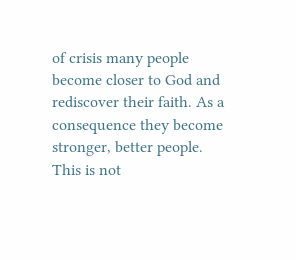of crisis many people become closer to God and rediscover their faith. As a consequence they become stronger, better people. This is not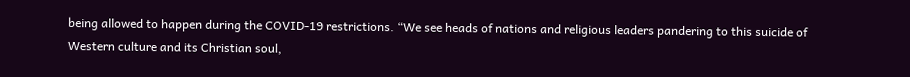being allowed to happen during the COVID-19 restrictions. “We see heads of nations and religious leaders pandering to this suicide of Western culture and its Christian soul,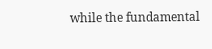while the fundamental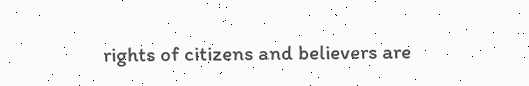rights of citizens and believers are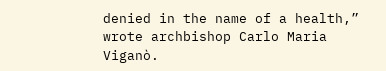denied in the name of a health,” wrote archbishop Carlo Maria Viganò.